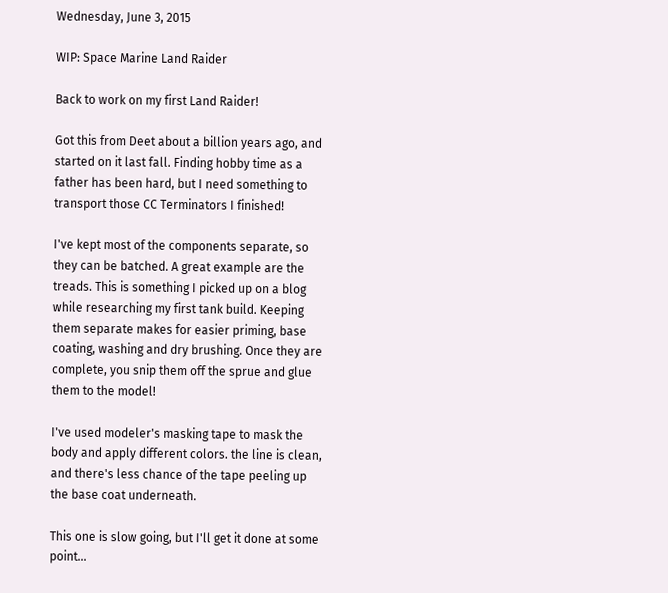Wednesday, June 3, 2015

WIP: Space Marine Land Raider

Back to work on my first Land Raider!

Got this from Deet about a billion years ago, and started on it last fall. Finding hobby time as a father has been hard, but I need something to transport those CC Terminators I finished!

I've kept most of the components separate, so they can be batched. A great example are the treads. This is something I picked up on a blog while researching my first tank build. Keeping them separate makes for easier priming, base coating, washing and dry brushing. Once they are complete, you snip them off the sprue and glue them to the model!

I've used modeler's masking tape to mask the body and apply different colors. the line is clean, and there's less chance of the tape peeling up the base coat underneath.

This one is slow going, but I'll get it done at some point...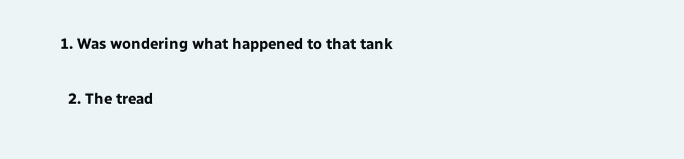1. Was wondering what happened to that tank

  2. The tread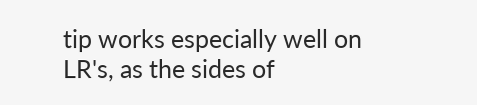tip works especially well on LR's, as the sides of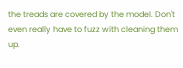the treads are covered by the model. Don't even really have to fuzz with cleaning them up.